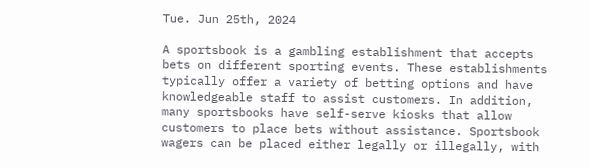Tue. Jun 25th, 2024

A sportsbook is a gambling establishment that accepts bets on different sporting events. These establishments typically offer a variety of betting options and have knowledgeable staff to assist customers. In addition, many sportsbooks have self-serve kiosks that allow customers to place bets without assistance. Sportsbook wagers can be placed either legally or illegally, with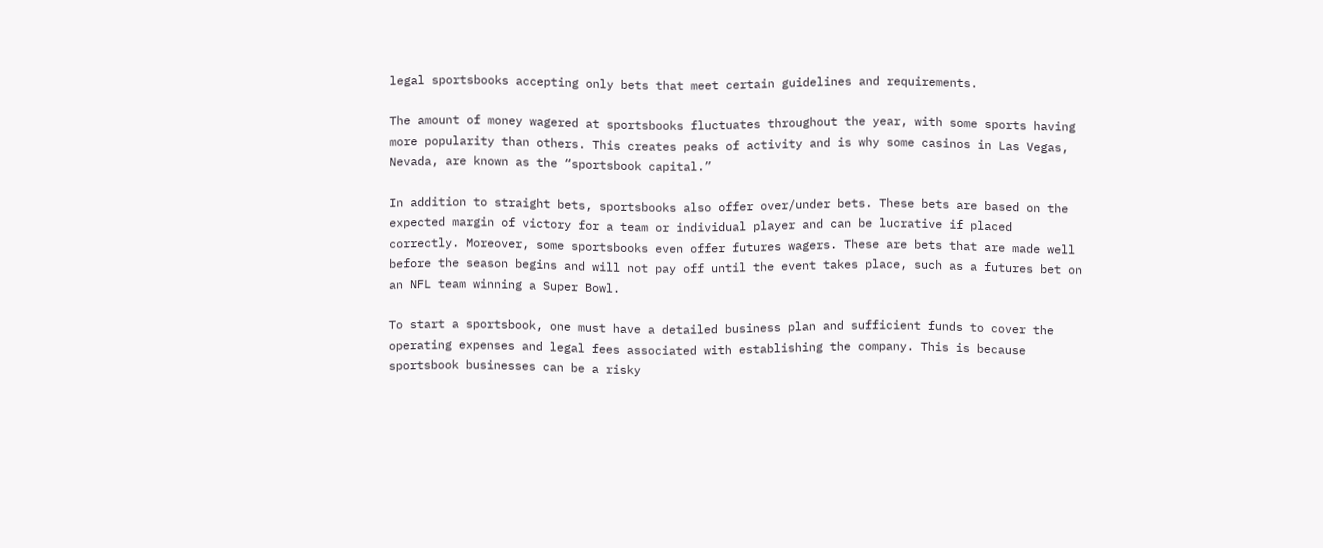legal sportsbooks accepting only bets that meet certain guidelines and requirements.

The amount of money wagered at sportsbooks fluctuates throughout the year, with some sports having more popularity than others. This creates peaks of activity and is why some casinos in Las Vegas, Nevada, are known as the “sportsbook capital.”

In addition to straight bets, sportsbooks also offer over/under bets. These bets are based on the expected margin of victory for a team or individual player and can be lucrative if placed correctly. Moreover, some sportsbooks even offer futures wagers. These are bets that are made well before the season begins and will not pay off until the event takes place, such as a futures bet on an NFL team winning a Super Bowl.

To start a sportsbook, one must have a detailed business plan and sufficient funds to cover the operating expenses and legal fees associated with establishing the company. This is because sportsbook businesses can be a risky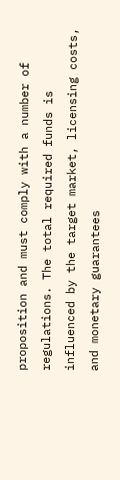proposition and must comply with a number of regulations. The total required funds is influenced by the target market, licensing costs, and monetary guarantees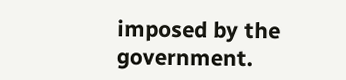imposed by the government.